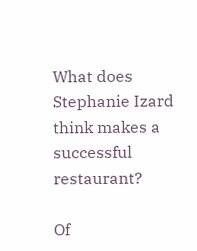What does Stephanie Izard think makes a successful restaurant?

Of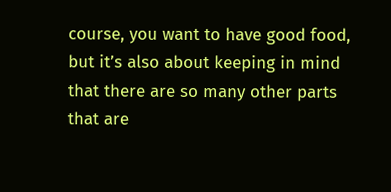course, you want to have good food, but it’s also about keeping in mind that there are so many other parts that are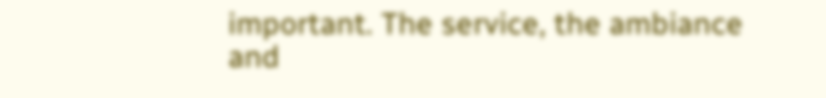important. The service, the ambiance and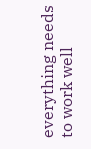everything needs to work well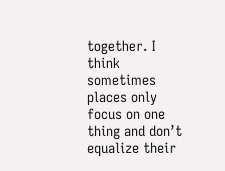together. I think sometimes places only focus on one thing and don’t equalize their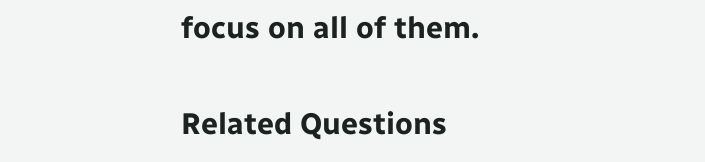focus on all of them.

Related Questions